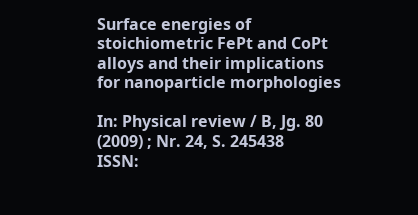Surface energies of stoichiometric FePt and CoPt alloys and their implications for nanoparticle morphologies

In: Physical review / B, Jg. 80 (2009) ; Nr. 24, S. 245438
ISSN: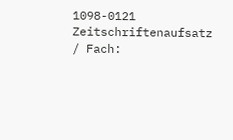1098-0121
Zeitschriftenaufsatz / Fach: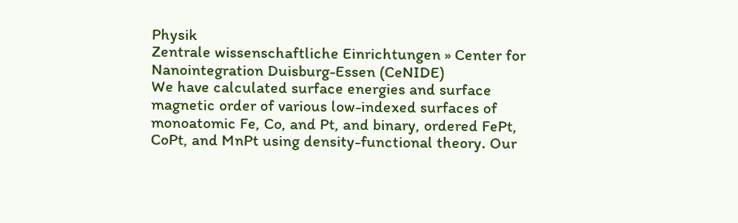Physik
Zentrale wissenschaftliche Einrichtungen » Center for Nanointegration Duisburg-Essen (CeNIDE)
We have calculated surface energies and surface magnetic order of various low-indexed surfaces of monoatomic Fe, Co, and Pt, and binary, ordered FePt, CoPt, and MnPt using density-functional theory. Our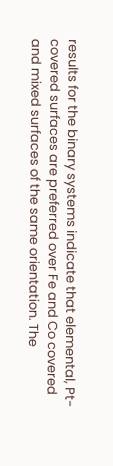results for the binary systems indicate that elemental, Pt-covered surfaces are preferred over Fe and Co covered and mixed surfaces of the same orientation. The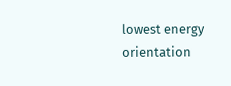lowest energy orientation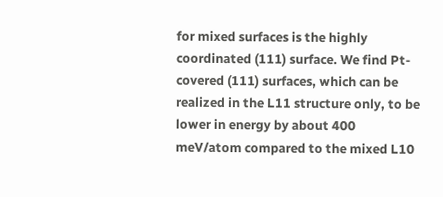for mixed surfaces is the highly coordinated (111) surface. We find Pt-covered (111) surfaces, which can be realized in the L11 structure only, to be lower in energy by about 400 meV/atom compared to the mixed L10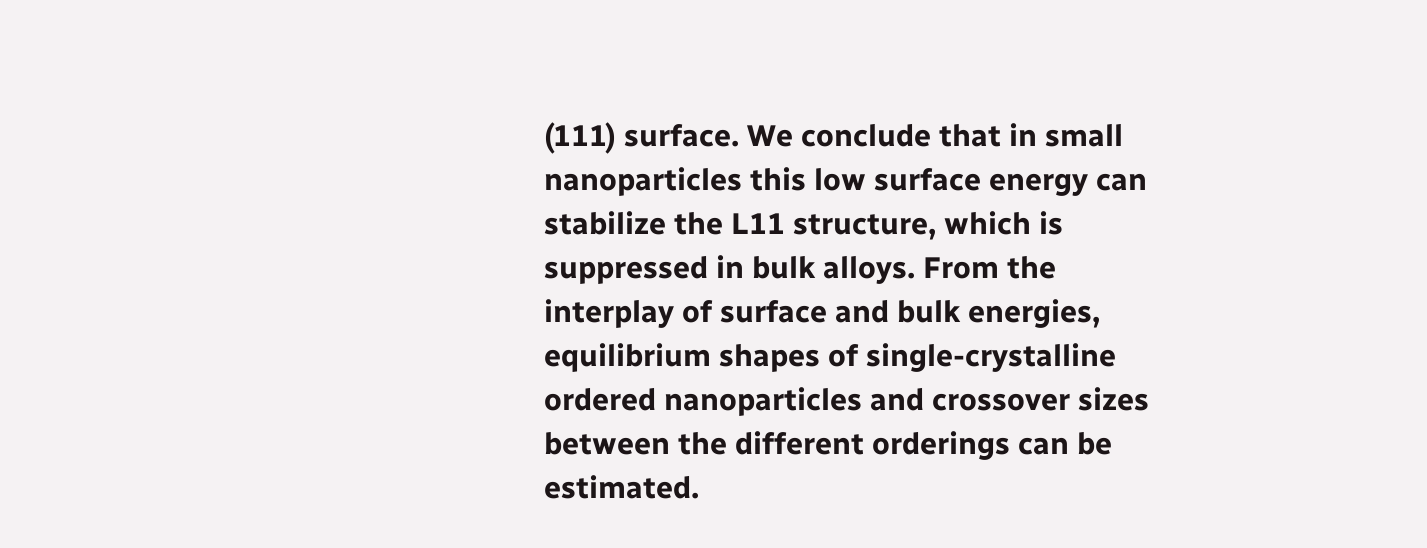(111) surface. We conclude that in small nanoparticles this low surface energy can stabilize the L11 structure, which is suppressed in bulk alloys. From the interplay of surface and bulk energies, equilibrium shapes of single-crystalline ordered nanoparticles and crossover sizes between the different orderings can be estimated.